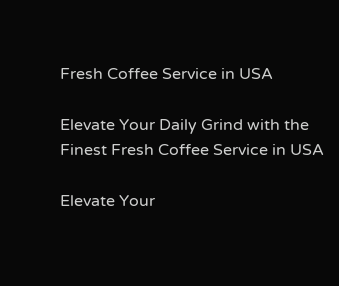Fresh Coffee Service in USA

Elevate Your Daily Grind with the Finest Fresh Coffee Service in USA

Elevate Your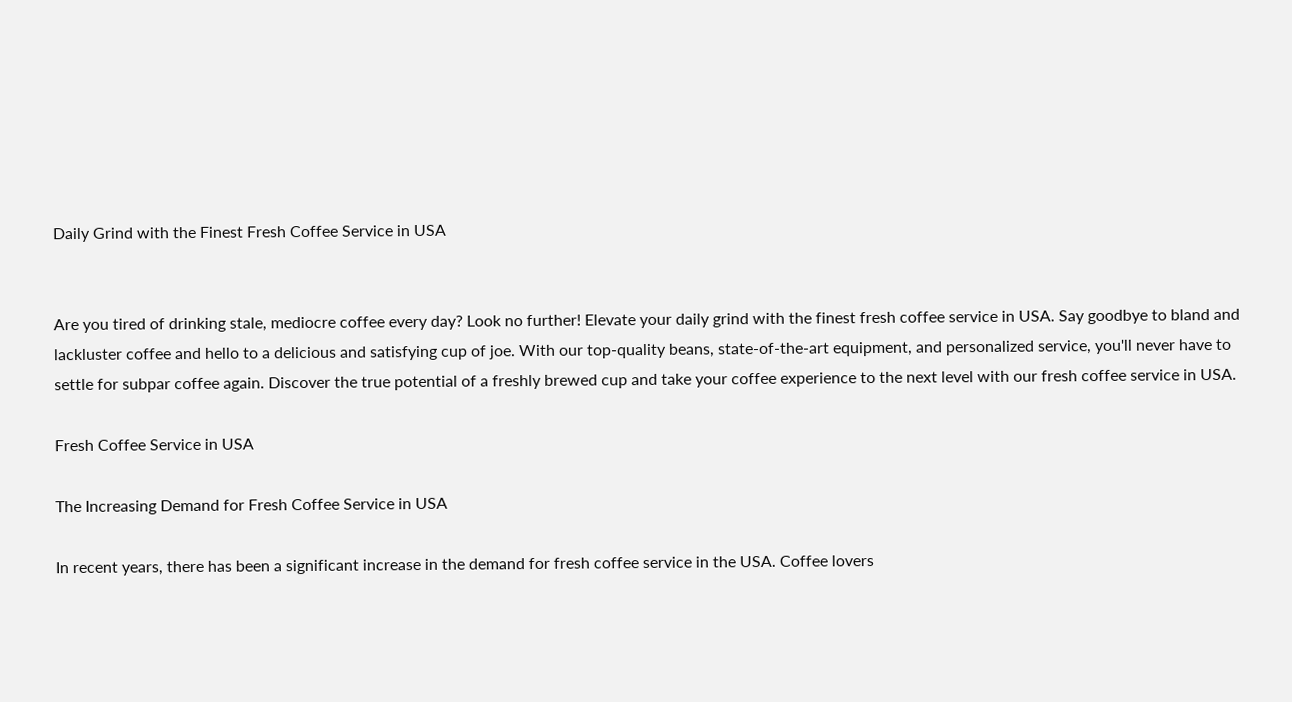Daily Grind with the Finest Fresh Coffee Service in USA


Are you tired of drinking stale, mediocre coffee every day? Look no further! Elevate your daily grind with the finest fresh coffee service in USA. Say goodbye to bland and lackluster coffee and hello to a delicious and satisfying cup of joe. With our top-quality beans, state-of-the-art equipment, and personalized service, you'll never have to settle for subpar coffee again. Discover the true potential of a freshly brewed cup and take your coffee experience to the next level with our fresh coffee service in USA.

Fresh Coffee Service in USA

The Increasing Demand for Fresh Coffee Service in USA

In recent years, there has been a significant increase in the demand for fresh coffee service in the USA. Coffee lovers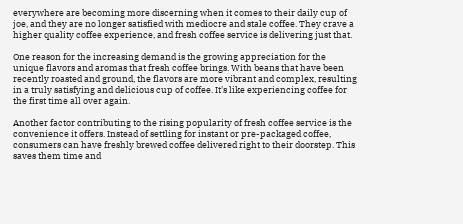everywhere are becoming more discerning when it comes to their daily cup of joe, and they are no longer satisfied with mediocre and stale coffee. They crave a higher quality coffee experience, and fresh coffee service is delivering just that.

One reason for the increasing demand is the growing appreciation for the unique flavors and aromas that fresh coffee brings. With beans that have been recently roasted and ground, the flavors are more vibrant and complex, resulting in a truly satisfying and delicious cup of coffee. It's like experiencing coffee for the first time all over again.

Another factor contributing to the rising popularity of fresh coffee service is the convenience it offers. Instead of settling for instant or pre-packaged coffee, consumers can have freshly brewed coffee delivered right to their doorstep. This saves them time and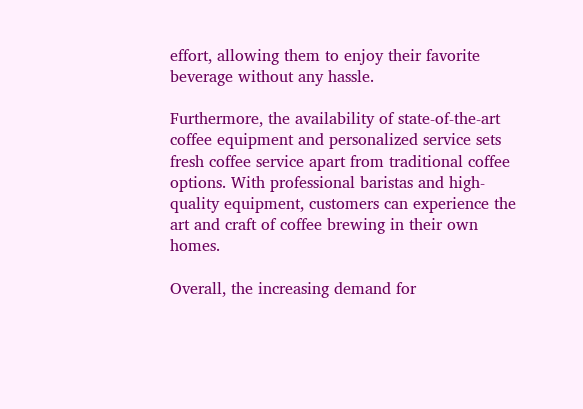effort, allowing them to enjoy their favorite beverage without any hassle.

Furthermore, the availability of state-of-the-art coffee equipment and personalized service sets fresh coffee service apart from traditional coffee options. With professional baristas and high-quality equipment, customers can experience the art and craft of coffee brewing in their own homes.

Overall, the increasing demand for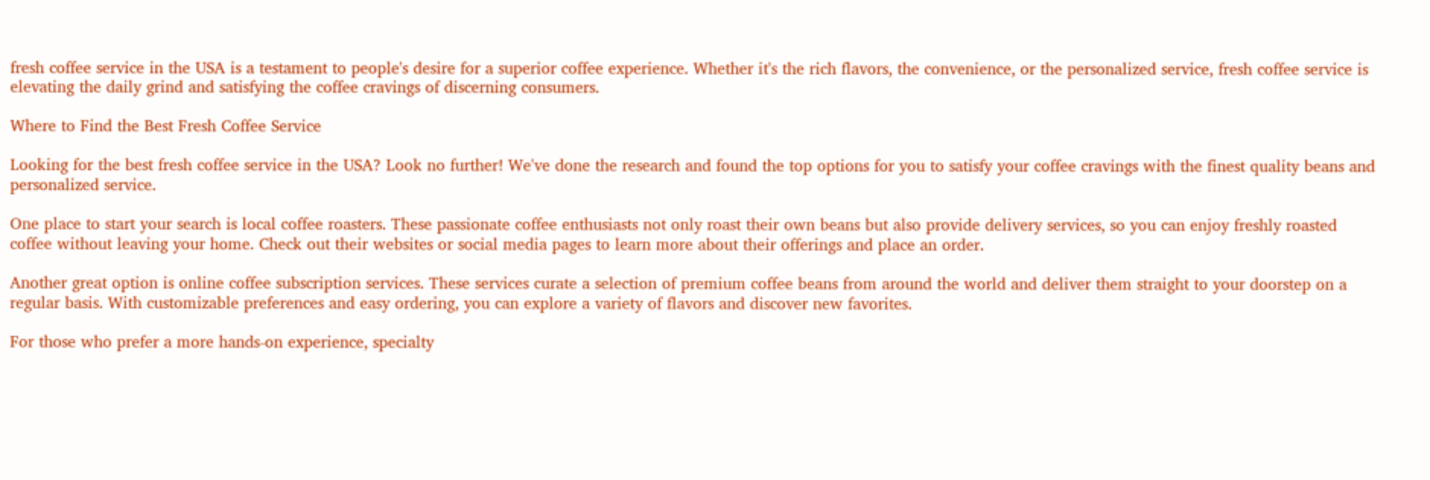fresh coffee service in the USA is a testament to people's desire for a superior coffee experience. Whether it's the rich flavors, the convenience, or the personalized service, fresh coffee service is elevating the daily grind and satisfying the coffee cravings of discerning consumers.

Where to Find the Best Fresh Coffee Service

Looking for the best fresh coffee service in the USA? Look no further! We've done the research and found the top options for you to satisfy your coffee cravings with the finest quality beans and personalized service.

One place to start your search is local coffee roasters. These passionate coffee enthusiasts not only roast their own beans but also provide delivery services, so you can enjoy freshly roasted coffee without leaving your home. Check out their websites or social media pages to learn more about their offerings and place an order.

Another great option is online coffee subscription services. These services curate a selection of premium coffee beans from around the world and deliver them straight to your doorstep on a regular basis. With customizable preferences and easy ordering, you can explore a variety of flavors and discover new favorites.

For those who prefer a more hands-on experience, specialty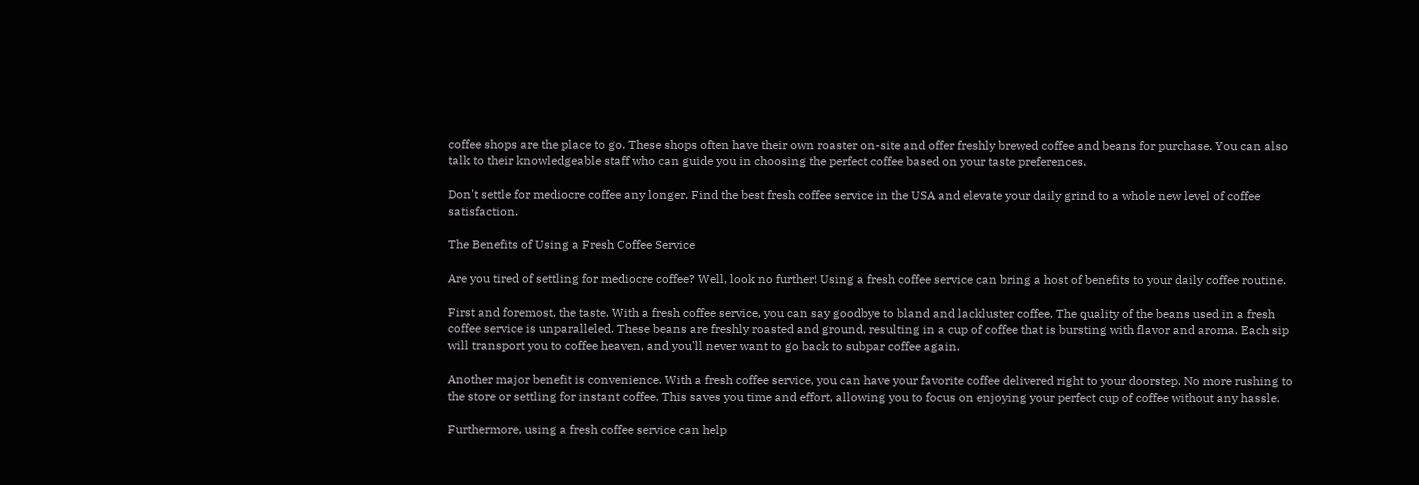coffee shops are the place to go. These shops often have their own roaster on-site and offer freshly brewed coffee and beans for purchase. You can also talk to their knowledgeable staff who can guide you in choosing the perfect coffee based on your taste preferences.

Don't settle for mediocre coffee any longer. Find the best fresh coffee service in the USA and elevate your daily grind to a whole new level of coffee satisfaction.

The Benefits of Using a Fresh Coffee Service

Are you tired of settling for mediocre coffee? Well, look no further! Using a fresh coffee service can bring a host of benefits to your daily coffee routine.

First and foremost, the taste. With a fresh coffee service, you can say goodbye to bland and lackluster coffee. The quality of the beans used in a fresh coffee service is unparalleled. These beans are freshly roasted and ground, resulting in a cup of coffee that is bursting with flavor and aroma. Each sip will transport you to coffee heaven, and you'll never want to go back to subpar coffee again.

Another major benefit is convenience. With a fresh coffee service, you can have your favorite coffee delivered right to your doorstep. No more rushing to the store or settling for instant coffee. This saves you time and effort, allowing you to focus on enjoying your perfect cup of coffee without any hassle.

Furthermore, using a fresh coffee service can help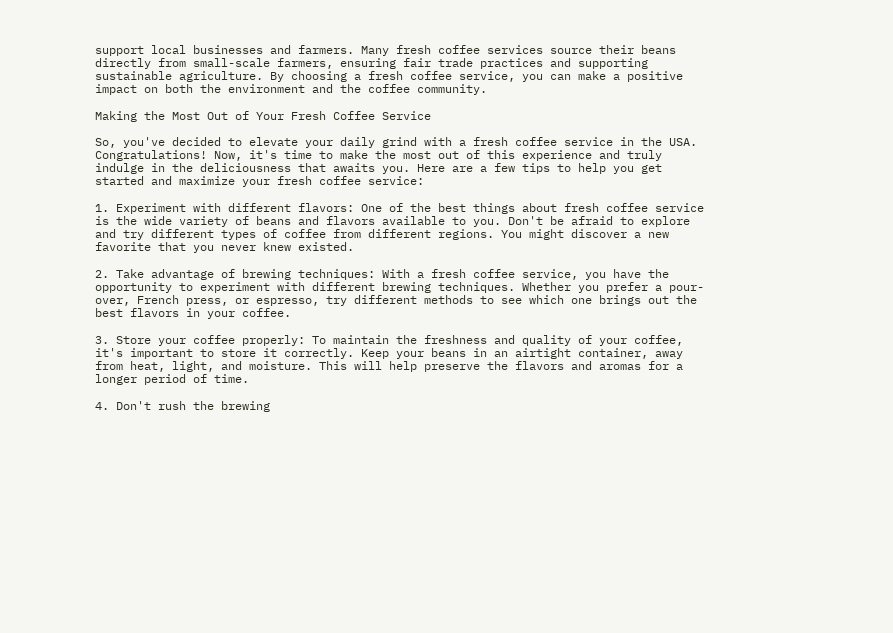support local businesses and farmers. Many fresh coffee services source their beans directly from small-scale farmers, ensuring fair trade practices and supporting sustainable agriculture. By choosing a fresh coffee service, you can make a positive impact on both the environment and the coffee community.

Making the Most Out of Your Fresh Coffee Service

So, you've decided to elevate your daily grind with a fresh coffee service in the USA. Congratulations! Now, it's time to make the most out of this experience and truly indulge in the deliciousness that awaits you. Here are a few tips to help you get started and maximize your fresh coffee service:

1. Experiment with different flavors: One of the best things about fresh coffee service is the wide variety of beans and flavors available to you. Don't be afraid to explore and try different types of coffee from different regions. You might discover a new favorite that you never knew existed.

2. Take advantage of brewing techniques: With a fresh coffee service, you have the opportunity to experiment with different brewing techniques. Whether you prefer a pour-over, French press, or espresso, try different methods to see which one brings out the best flavors in your coffee.

3. Store your coffee properly: To maintain the freshness and quality of your coffee, it's important to store it correctly. Keep your beans in an airtight container, away from heat, light, and moisture. This will help preserve the flavors and aromas for a longer period of time.

4. Don't rush the brewing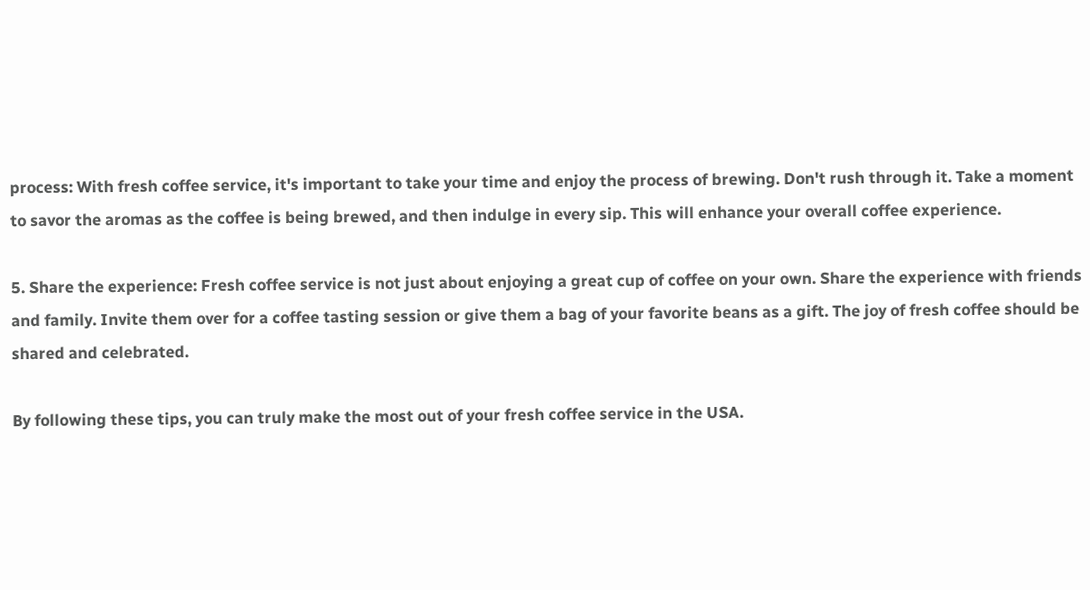process: With fresh coffee service, it's important to take your time and enjoy the process of brewing. Don't rush through it. Take a moment to savor the aromas as the coffee is being brewed, and then indulge in every sip. This will enhance your overall coffee experience.

5. Share the experience: Fresh coffee service is not just about enjoying a great cup of coffee on your own. Share the experience with friends and family. Invite them over for a coffee tasting session or give them a bag of your favorite beans as a gift. The joy of fresh coffee should be shared and celebrated.

By following these tips, you can truly make the most out of your fresh coffee service in the USA.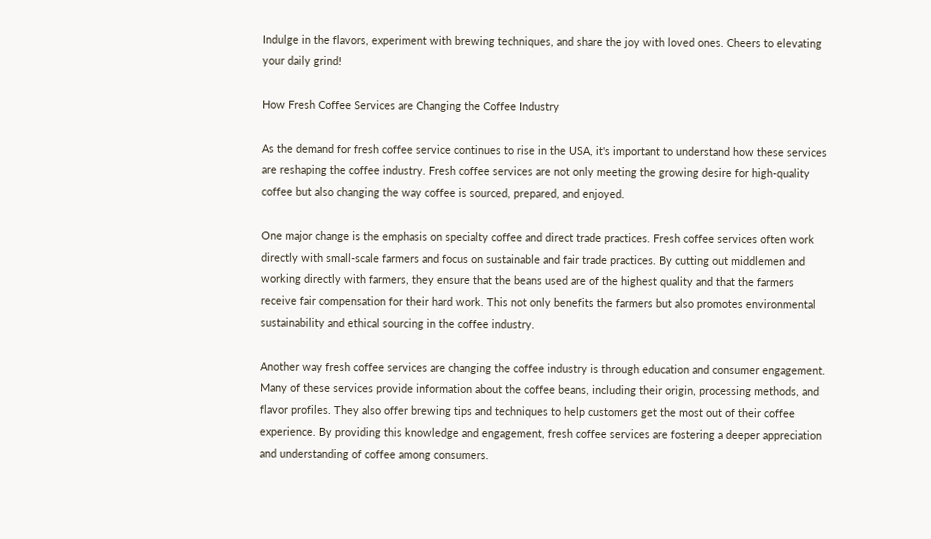Indulge in the flavors, experiment with brewing techniques, and share the joy with loved ones. Cheers to elevating your daily grind!

How Fresh Coffee Services are Changing the Coffee Industry

As the demand for fresh coffee service continues to rise in the USA, it's important to understand how these services are reshaping the coffee industry. Fresh coffee services are not only meeting the growing desire for high-quality coffee but also changing the way coffee is sourced, prepared, and enjoyed.

One major change is the emphasis on specialty coffee and direct trade practices. Fresh coffee services often work directly with small-scale farmers and focus on sustainable and fair trade practices. By cutting out middlemen and working directly with farmers, they ensure that the beans used are of the highest quality and that the farmers receive fair compensation for their hard work. This not only benefits the farmers but also promotes environmental sustainability and ethical sourcing in the coffee industry.

Another way fresh coffee services are changing the coffee industry is through education and consumer engagement. Many of these services provide information about the coffee beans, including their origin, processing methods, and flavor profiles. They also offer brewing tips and techniques to help customers get the most out of their coffee experience. By providing this knowledge and engagement, fresh coffee services are fostering a deeper appreciation and understanding of coffee among consumers.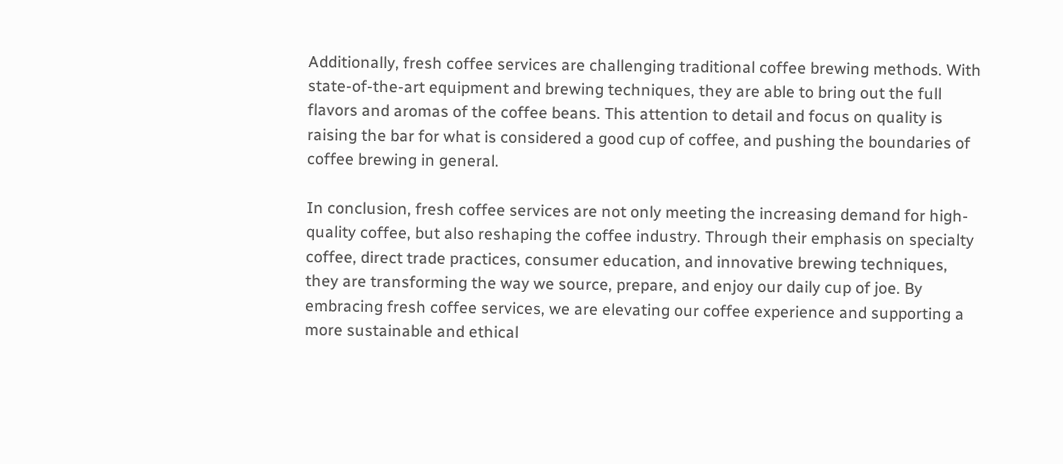Additionally, fresh coffee services are challenging traditional coffee brewing methods. With state-of-the-art equipment and brewing techniques, they are able to bring out the full flavors and aromas of the coffee beans. This attention to detail and focus on quality is raising the bar for what is considered a good cup of coffee, and pushing the boundaries of coffee brewing in general.

In conclusion, fresh coffee services are not only meeting the increasing demand for high-quality coffee, but also reshaping the coffee industry. Through their emphasis on specialty coffee, direct trade practices, consumer education, and innovative brewing techniques, they are transforming the way we source, prepare, and enjoy our daily cup of joe. By embracing fresh coffee services, we are elevating our coffee experience and supporting a more sustainable and ethical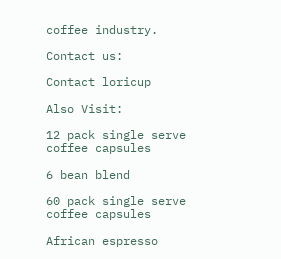coffee industry.

Contact us:

Contact loricup

Also Visit:

12 pack single serve coffee capsules

6 bean blend

60 pack single serve coffee capsules

African espresso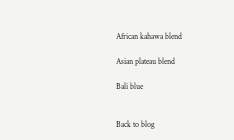African kahawa blend

Asian plateau blend

Bali blue


Back to blog